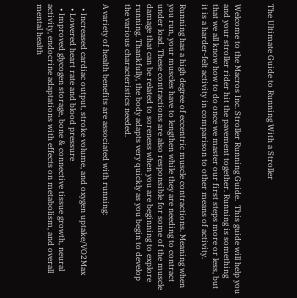The Ultimate Guide to Running With a Stroller


Welcome to the Macros Inc. Stroller Running Guide.  This guide will help you and your stroller rider hit the pavement together. Running is something that we all know how to do once we master our first steps more or less, but it is a harder-felt activity in comparison to other means of activity.

Running has a high degree of eccentric muscle contractions. Meaning when you run, your muscles have to lengthen while they are needing to contract under load. These contractions are also responsible for some of the muscle damage that can be related to soreness when you are beginning to explore running. Thankfully, the body adapts very quickly as you begin to develop the various characteristics needed.

A variety of health benefits are associated with running:

  • Increased cardiac output, stroke volume, and oxygen uptake/VO2Max
  • Lowered heart rate and blood pressure
  • Improved glycogen storage, bone & connective tissue growth, neural activity, endocrine adaptations with effects on metabolism, and overall mental health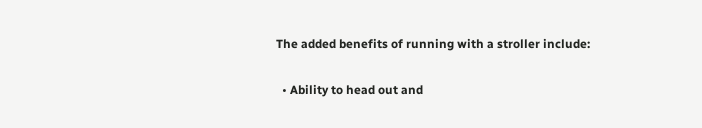The added benefits of running with a stroller include:

  • Ability to head out and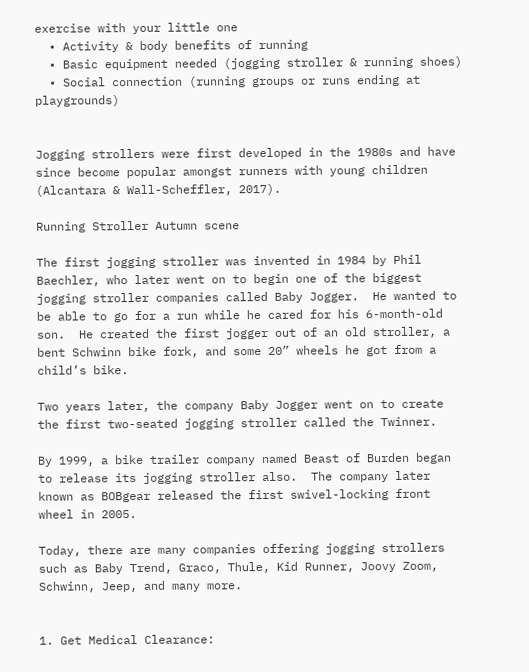exercise with your little one
  • Activity & body benefits of running
  • Basic equipment needed (jogging stroller & running shoes)
  • Social connection (running groups or runs ending at playgrounds)


Jogging strollers were first developed in the 1980s and have since become popular amongst runners with young children (Alcantara & Wall-Scheffler, 2017).

Running Stroller Autumn scene

The first jogging stroller was invented in 1984 by Phil Baechler, who later went on to begin one of the biggest jogging stroller companies called Baby Jogger.  He wanted to be able to go for a run while he cared for his 6-month-old son.  He created the first jogger out of an old stroller, a bent Schwinn bike fork, and some 20” wheels he got from a child’s bike.

Two years later, the company Baby Jogger went on to create the first two-seated jogging stroller called the Twinner.

By 1999, a bike trailer company named Beast of Burden began to release its jogging stroller also.  The company later known as BOBgear released the first swivel-locking front wheel in 2005.

Today, there are many companies offering jogging strollers such as Baby Trend, Graco, Thule, Kid Runner, Joovy Zoom, Schwinn, Jeep, and many more.


1. Get Medical Clearance: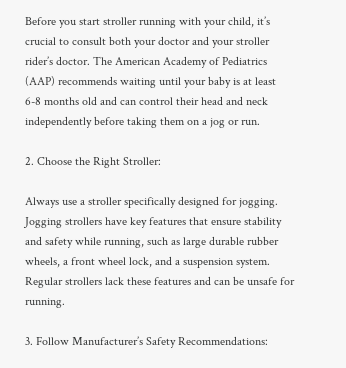Before you start stroller running with your child, it’s crucial to consult both your doctor and your stroller rider’s doctor. The American Academy of Pediatrics (AAP) recommends waiting until your baby is at least 6-8 months old and can control their head and neck independently before taking them on a jog or run.

2. Choose the Right Stroller:

Always use a stroller specifically designed for jogging. Jogging strollers have key features that ensure stability and safety while running, such as large durable rubber wheels, a front wheel lock, and a suspension system. Regular strollers lack these features and can be unsafe for running.

3. Follow Manufacturer’s Safety Recommendations: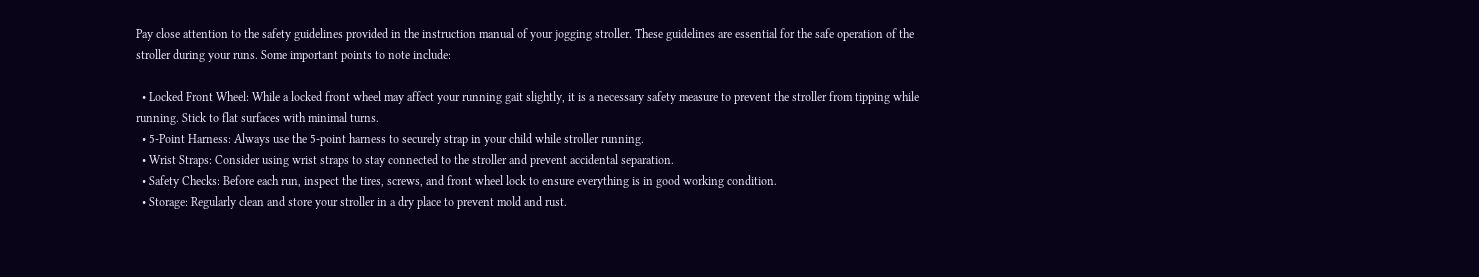Pay close attention to the safety guidelines provided in the instruction manual of your jogging stroller. These guidelines are essential for the safe operation of the stroller during your runs. Some important points to note include:

  • Locked Front Wheel: While a locked front wheel may affect your running gait slightly, it is a necessary safety measure to prevent the stroller from tipping while running. Stick to flat surfaces with minimal turns.
  • 5-Point Harness: Always use the 5-point harness to securely strap in your child while stroller running.
  • Wrist Straps: Consider using wrist straps to stay connected to the stroller and prevent accidental separation.
  • Safety Checks: Before each run, inspect the tires, screws, and front wheel lock to ensure everything is in good working condition.
  • Storage: Regularly clean and store your stroller in a dry place to prevent mold and rust.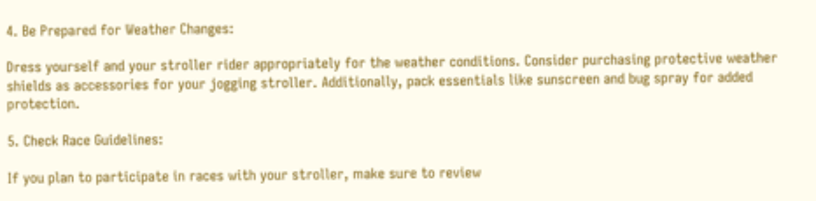4. Be Prepared for Weather Changes:

Dress yourself and your stroller rider appropriately for the weather conditions. Consider purchasing protective weather shields as accessories for your jogging stroller. Additionally, pack essentials like sunscreen and bug spray for added protection.

5. Check Race Guidelines:

If you plan to participate in races with your stroller, make sure to review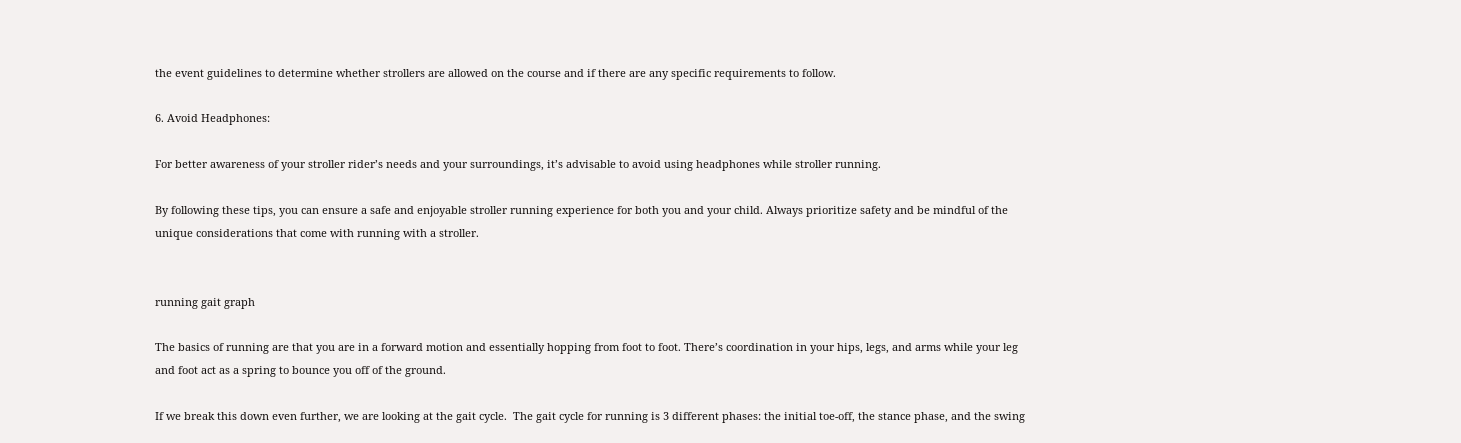the event guidelines to determine whether strollers are allowed on the course and if there are any specific requirements to follow.

6. Avoid Headphones:

For better awareness of your stroller rider’s needs and your surroundings, it’s advisable to avoid using headphones while stroller running.

By following these tips, you can ensure a safe and enjoyable stroller running experience for both you and your child. Always prioritize safety and be mindful of the unique considerations that come with running with a stroller.


running gait graph

The basics of running are that you are in a forward motion and essentially hopping from foot to foot. There’s coordination in your hips, legs, and arms while your leg and foot act as a spring to bounce you off of the ground.

If we break this down even further, we are looking at the gait cycle.  The gait cycle for running is 3 different phases: the initial toe-off, the stance phase, and the swing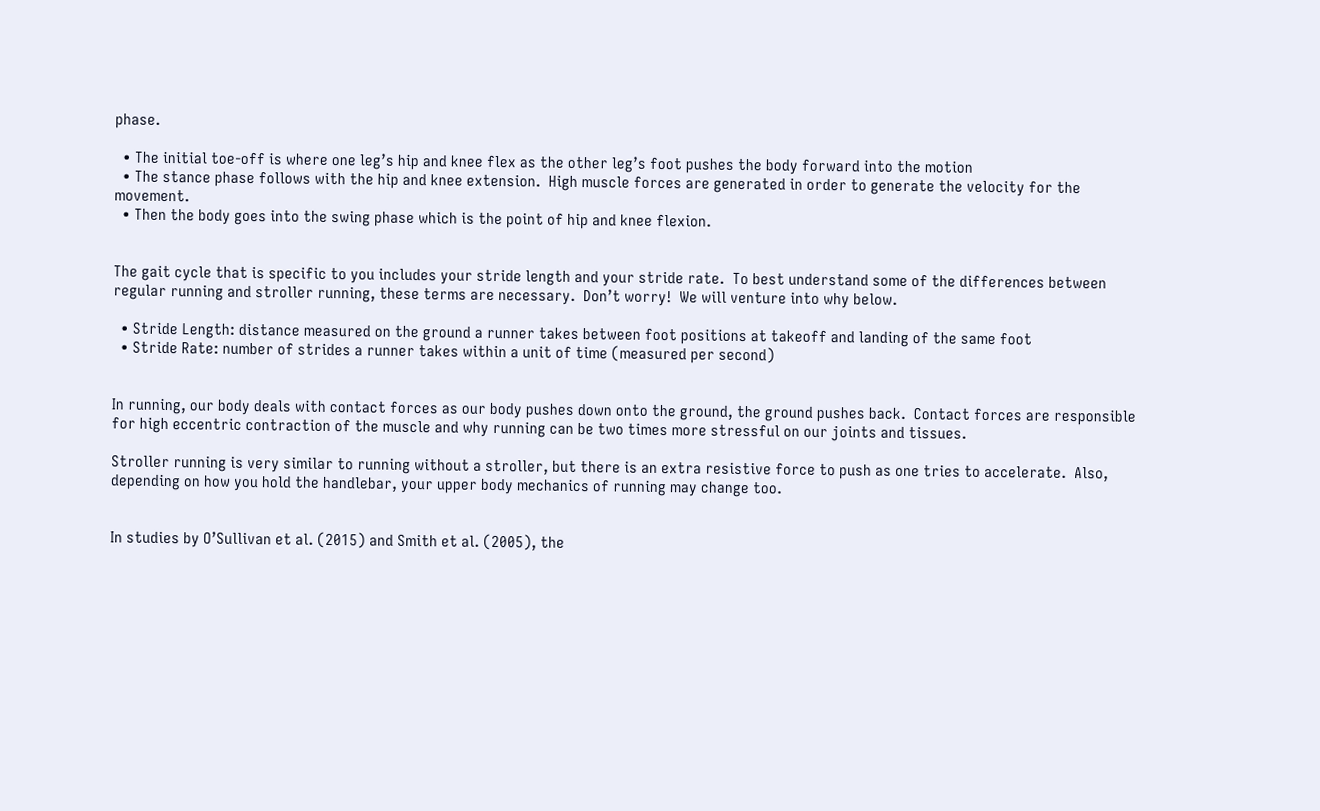phase.

  • The initial toe-off is where one leg’s hip and knee flex as the other leg’s foot pushes the body forward into the motion
  • The stance phase follows with the hip and knee extension.  High muscle forces are generated in order to generate the velocity for the movement.
  • Then the body goes into the swing phase which is the point of hip and knee flexion.


The gait cycle that is specific to you includes your stride length and your stride rate.  To best understand some of the differences between regular running and stroller running, these terms are necessary.  Don’t worry!  We will venture into why below.

  • Stride Length: distance measured on the ground a runner takes between foot positions at takeoff and landing of the same foot
  • Stride Rate: number of strides a runner takes within a unit of time (measured per second)


In running, our body deals with contact forces as our body pushes down onto the ground, the ground pushes back.  Contact forces are responsible for high eccentric contraction of the muscle and why running can be two times more stressful on our joints and tissues.

Stroller running is very similar to running without a stroller, but there is an extra resistive force to push as one tries to accelerate.  Also, depending on how you hold the handlebar, your upper body mechanics of running may change too.


In studies by O’Sullivan et al. (2015) and Smith et al. (2005), the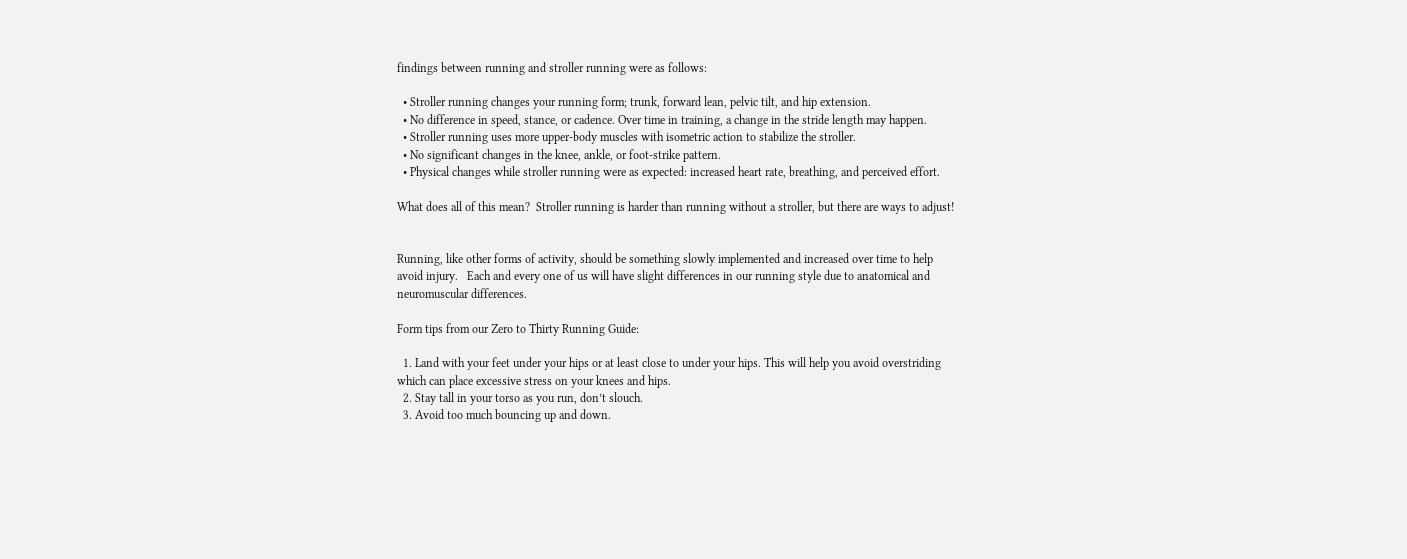findings between running and stroller running were as follows:

  • Stroller running changes your running form; trunk, forward lean, pelvic tilt, and hip extension.
  • No difference in speed, stance, or cadence. Over time in training, a change in the stride length may happen.
  • Stroller running uses more upper-body muscles with isometric action to stabilize the stroller.
  • No significant changes in the knee, ankle, or foot-strike pattern.
  • Physical changes while stroller running were as expected: increased heart rate, breathing, and perceived effort.

What does all of this mean?  Stroller running is harder than running without a stroller, but there are ways to adjust!


Running, like other forms of activity, should be something slowly implemented and increased over time to help avoid injury.   Each and every one of us will have slight differences in our running style due to anatomical and neuromuscular differences.

Form tips from our Zero to Thirty Running Guide:

  1. Land with your feet under your hips or at least close to under your hips. This will help you avoid overstriding which can place excessive stress on your knees and hips.
  2. Stay tall in your torso as you run, don’t slouch.
  3. Avoid too much bouncing up and down.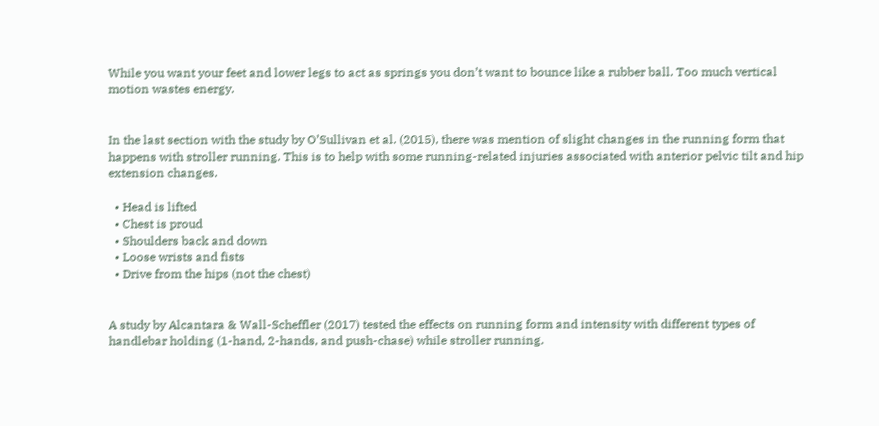While you want your feet and lower legs to act as springs you don’t want to bounce like a rubber ball. Too much vertical motion wastes energy.


In the last section with the study by O’Sullivan et al. (2015), there was mention of slight changes in the running form that happens with stroller running. This is to help with some running-related injuries associated with anterior pelvic tilt and hip extension changes.

  • Head is lifted
  • Chest is proud
  • Shoulders back and down
  • Loose wrists and fists
  • Drive from the hips (not the chest)


A study by Alcantara & Wall-Scheffler (2017) tested the effects on running form and intensity with different types of handlebar holding (1-hand, 2-hands, and push-chase) while stroller running.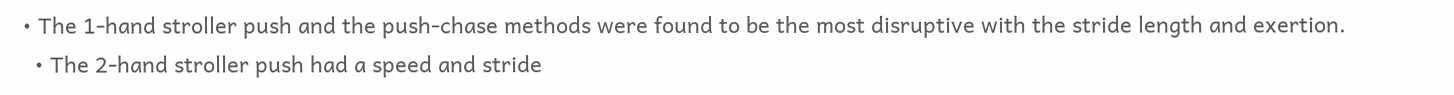• The 1-hand stroller push and the push-chase methods were found to be the most disruptive with the stride length and exertion.
  • The 2-hand stroller push had a speed and stride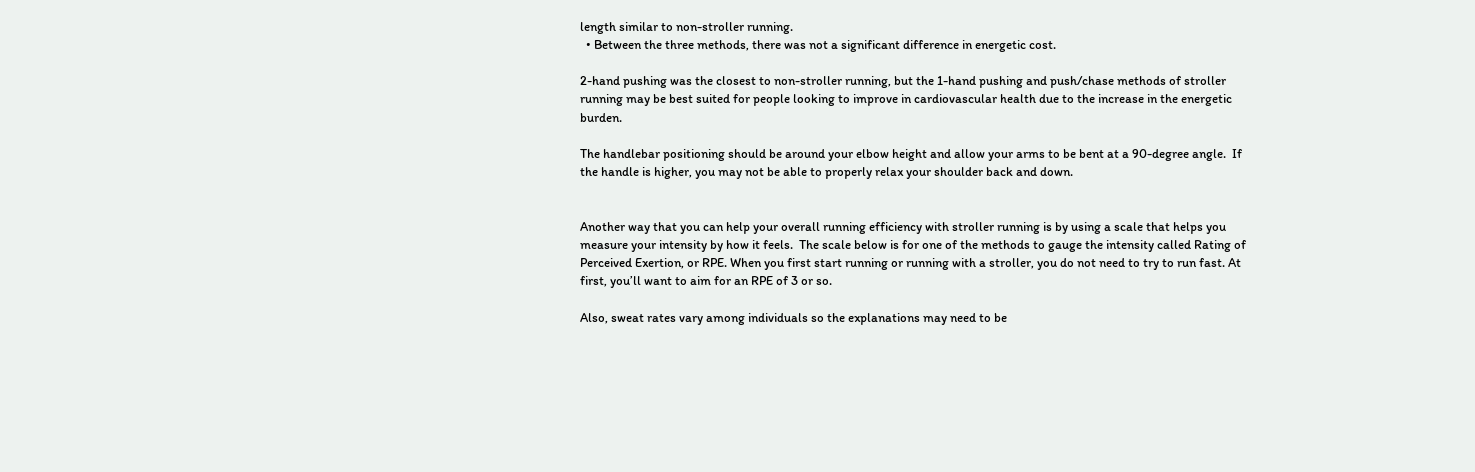length similar to non-stroller running.
  • Between the three methods, there was not a significant difference in energetic cost.

2-hand pushing was the closest to non-stroller running, but the 1-hand pushing and push/chase methods of stroller running may be best suited for people looking to improve in cardiovascular health due to the increase in the energetic burden.

The handlebar positioning should be around your elbow height and allow your arms to be bent at a 90-degree angle.  If the handle is higher, you may not be able to properly relax your shoulder back and down.


Another way that you can help your overall running efficiency with stroller running is by using a scale that helps you measure your intensity by how it feels.  The scale below is for one of the methods to gauge the intensity called Rating of Perceived Exertion, or RPE. When you first start running or running with a stroller, you do not need to try to run fast. At first, you’ll want to aim for an RPE of 3 or so.

Also, sweat rates vary among individuals so the explanations may need to be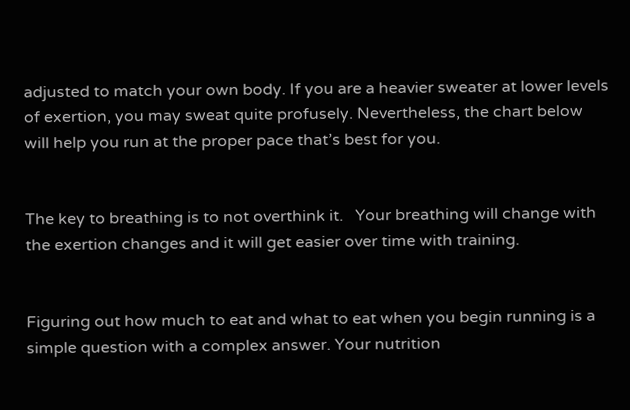adjusted to match your own body. If you are a heavier sweater at lower levels of exertion, you may sweat quite profusely. Nevertheless, the chart below will help you run at the proper pace that’s best for you.


The key to breathing is to not overthink it.   Your breathing will change with the exertion changes and it will get easier over time with training.


Figuring out how much to eat and what to eat when you begin running is a simple question with a complex answer. Your nutrition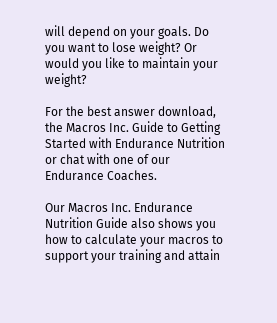will depend on your goals. Do you want to lose weight? Or would you like to maintain your weight?

For the best answer download, the Macros Inc. Guide to Getting Started with Endurance Nutrition or chat with one of our Endurance Coaches.

Our Macros Inc. Endurance Nutrition Guide also shows you how to calculate your macros to support your training and attain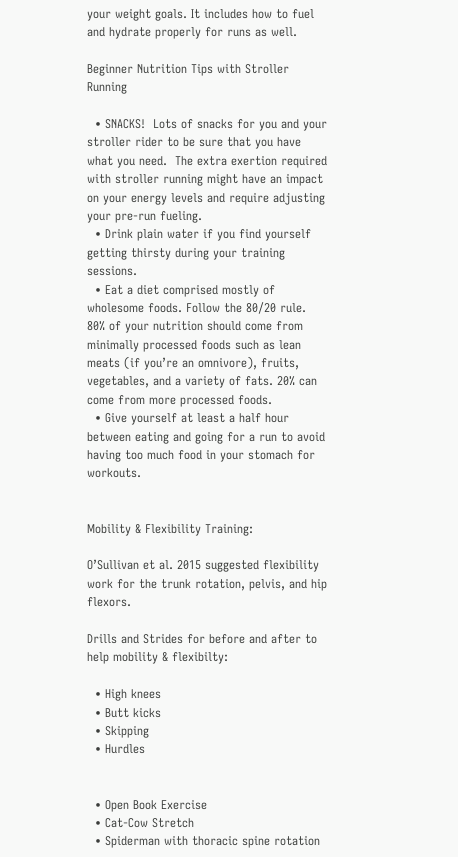your weight goals. It includes how to fuel and hydrate properly for runs as well.

Beginner Nutrition Tips with Stroller Running

  • SNACKS!  Lots of snacks for you and your stroller rider to be sure that you have what you need.  The extra exertion required with stroller running might have an impact on your energy levels and require adjusting your pre-run fueling.
  • Drink plain water if you find yourself getting thirsty during your training sessions.
  • Eat a diet comprised mostly of wholesome foods. Follow the 80/20 rule. 80% of your nutrition should come from minimally processed foods such as lean meats (if you’re an omnivore), fruits, vegetables, and a variety of fats. 20% can come from more processed foods.
  • Give yourself at least a half hour between eating and going for a run to avoid having too much food in your stomach for workouts.


Mobility & Flexibility Training:

O’Sullivan et al. 2015 suggested flexibility work for the trunk rotation, pelvis, and hip flexors.

Drills and Strides for before and after to help mobility & flexibilty:

  • High knees
  • Butt kicks
  • Skipping
  • Hurdles


  • Open Book Exercise
  • Cat-Cow Stretch
  • Spiderman with thoracic spine rotation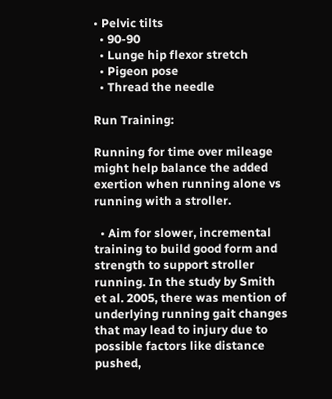• Pelvic tilts
  • 90-90
  • Lunge hip flexor stretch
  • Pigeon pose
  • Thread the needle

Run Training:

Running for time over mileage might help balance the added exertion when running alone vs running with a stroller.

  • Aim for slower, incremental training to build good form and strength to support stroller running. In the study by Smith et al. 2005, there was mention of underlying running gait changes that may lead to injury due to possible factors like distance pushed,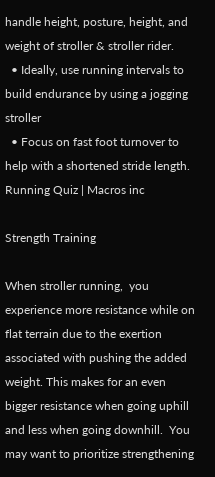handle height, posture, height, and weight of stroller & stroller rider.
  • Ideally, use running intervals to build endurance by using a jogging stroller
  • Focus on fast foot turnover to help with a shortened stride length.
Running Quiz | Macros inc

Strength Training

When stroller running,  you experience more resistance while on flat terrain due to the exertion associated with pushing the added weight. This makes for an even bigger resistance when going uphill and less when going downhill.  You may want to prioritize strengthening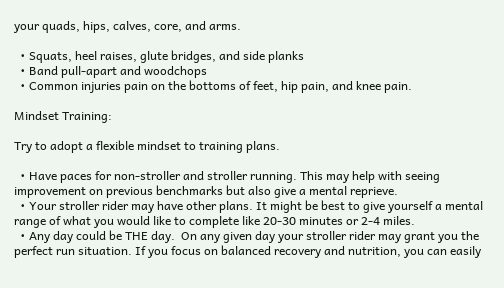your quads, hips, calves, core, and arms.

  • Squats, heel raises, glute bridges, and side planks
  • Band pull-apart and woodchops
  • Common injuries pain on the bottoms of feet, hip pain, and knee pain.

Mindset Training:

Try to adopt a flexible mindset to training plans.

  • Have paces for non-stroller and stroller running. This may help with seeing improvement on previous benchmarks but also give a mental reprieve.
  • Your stroller rider may have other plans. It might be best to give yourself a mental range of what you would like to complete like 20-30 minutes or 2-4 miles.
  • Any day could be THE day.  On any given day your stroller rider may grant you the perfect run situation. If you focus on balanced recovery and nutrition, you can easily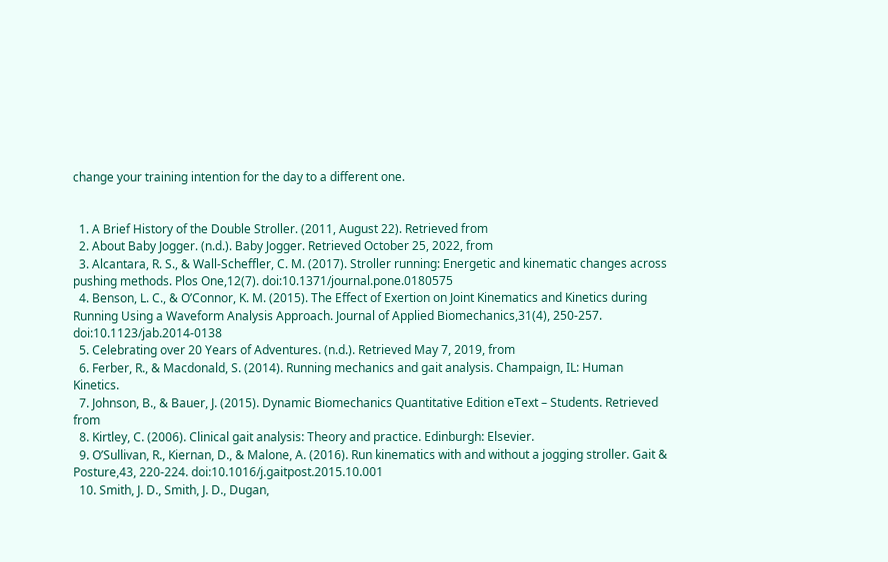change your training intention for the day to a different one.


  1. A Brief History of the Double Stroller. (2011, August 22). Retrieved from
  2. About Baby Jogger. (n.d.). Baby Jogger. Retrieved October 25, 2022, from
  3. Alcantara, R. S., & Wall-Scheffler, C. M. (2017). Stroller running: Energetic and kinematic changes across pushing methods. Plos One,12(7). doi:10.1371/journal.pone.0180575
  4. Benson, L. C., & O’Connor, K. M. (2015). The Effect of Exertion on Joint Kinematics and Kinetics during Running Using a Waveform Analysis Approach. Journal of Applied Biomechanics,31(4), 250-257. doi:10.1123/jab.2014-0138
  5. Celebrating over 20 Years of Adventures. (n.d.). Retrieved May 7, 2019, from
  6. Ferber, R., & Macdonald, S. (2014). Running mechanics and gait analysis. Champaign, IL: Human Kinetics.
  7. Johnson, B., & Bauer, J. (2015). Dynamic Biomechanics Quantitative Edition eText – Students. Retrieved from
  8. Kirtley, C. (2006). Clinical gait analysis: Theory and practice. Edinburgh: Elsevier.
  9. O’Sullivan, R., Kiernan, D., & Malone, A. (2016). Run kinematics with and without a jogging stroller. Gait & Posture,43, 220-224. doi:10.1016/j.gaitpost.2015.10.001
  10. Smith, J. D., Smith, J. D., Dugan,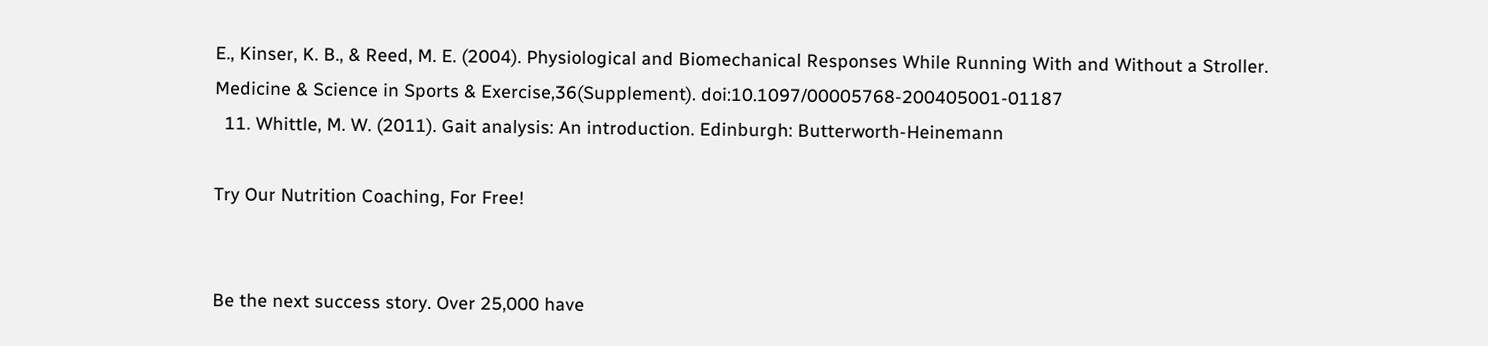E., Kinser, K. B., & Reed, M. E. (2004). Physiological and Biomechanical Responses While Running With and Without a Stroller. Medicine & Science in Sports & Exercise,36(Supplement). doi:10.1097/00005768-200405001-01187
  11. Whittle, M. W. (2011). Gait analysis: An introduction. Edinburgh: Butterworth-Heinemann

Try Our Nutrition Coaching, For Free!


Be the next success story. Over 25,000 have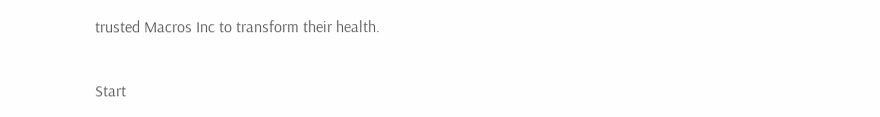trusted Macros Inc to transform their health.

Start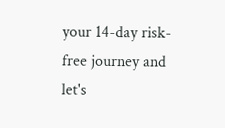your 14-day risk-free journey and let's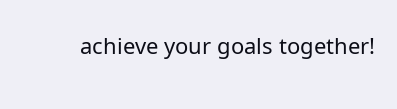achieve your goals together!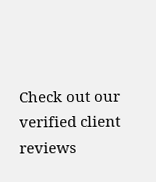Check out our verified client reviews